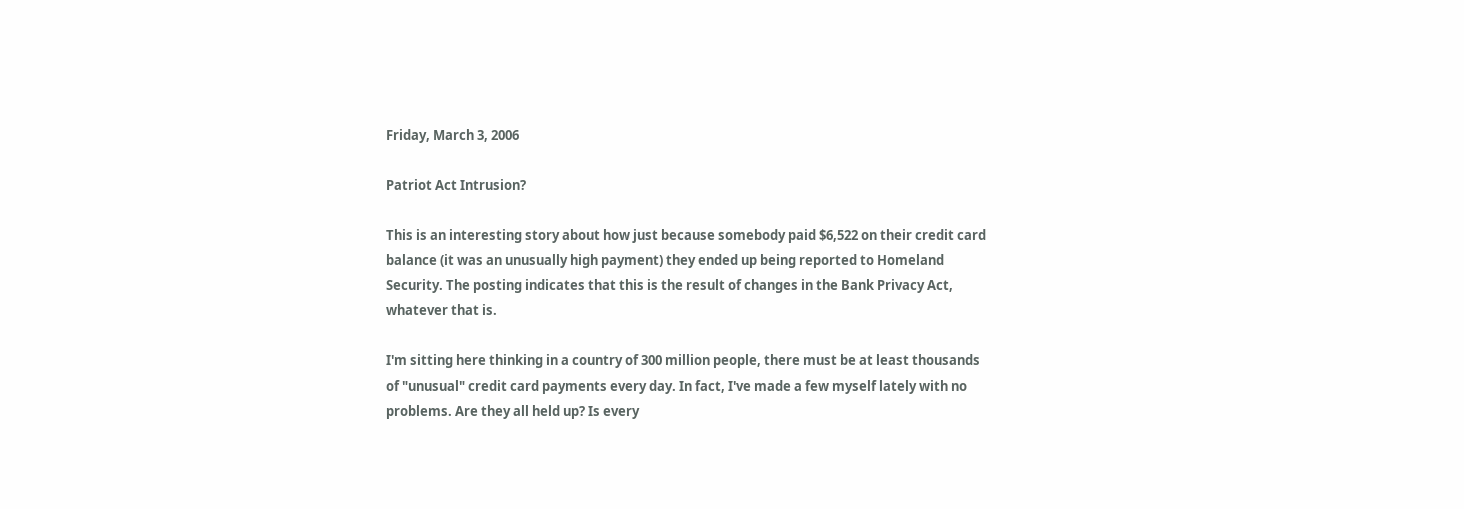Friday, March 3, 2006

Patriot Act Intrusion?

This is an interesting story about how just because somebody paid $6,522 on their credit card balance (it was an unusually high payment) they ended up being reported to Homeland Security. The posting indicates that this is the result of changes in the Bank Privacy Act, whatever that is.

I'm sitting here thinking in a country of 300 million people, there must be at least thousands of "unusual" credit card payments every day. In fact, I've made a few myself lately with no problems. Are they all held up? Is every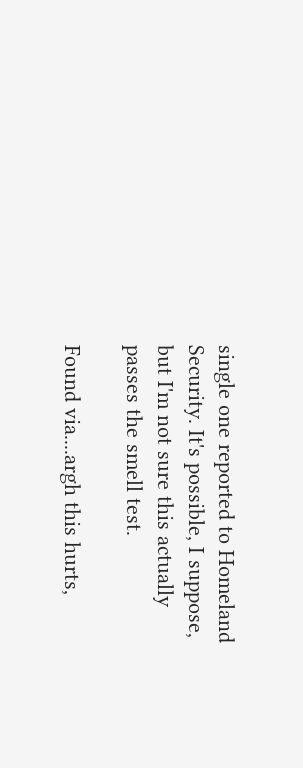single one reported to Homeland Security. It's possible, I suppose, but I'm not sure this actually passes the smell test.

Found via....argh this hurts,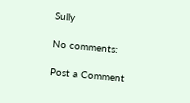Sully

No comments:

Post a Comment